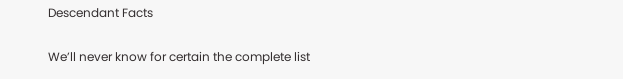Descendant Facts

We’ll never know for certain the complete list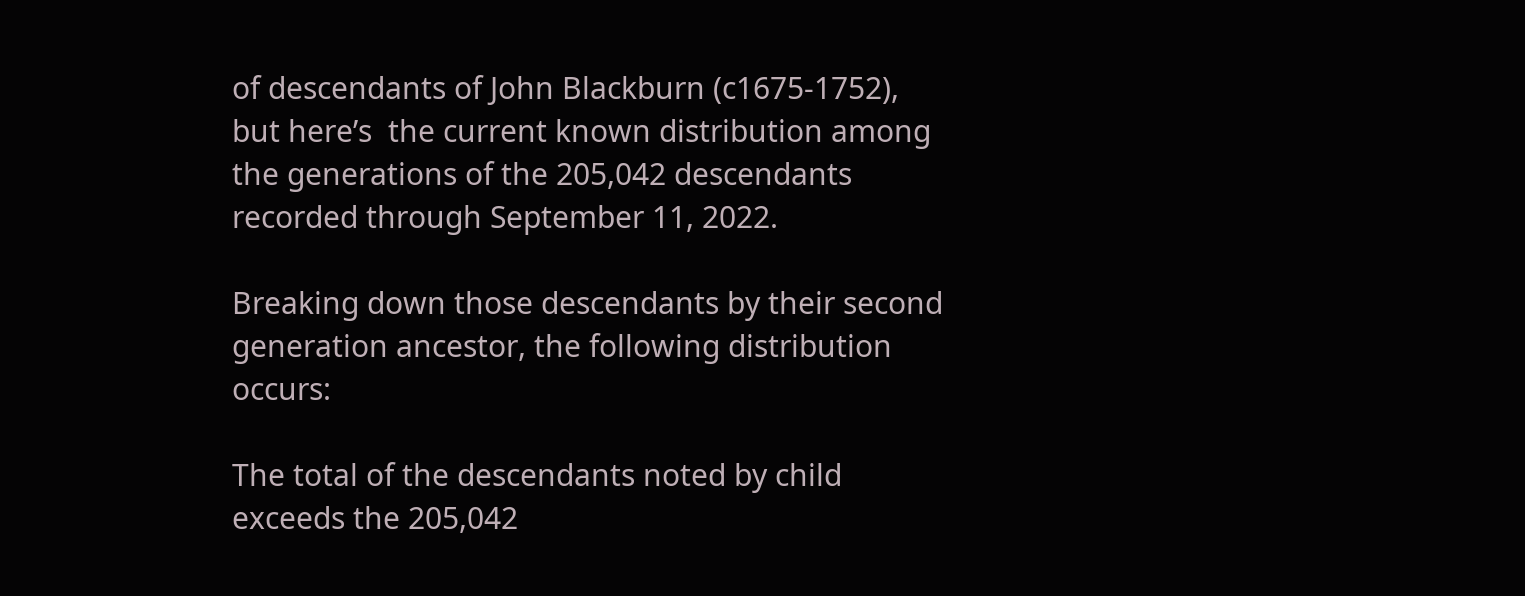of descendants of John Blackburn (c1675-1752), but here’s  the current known distribution among the generations of the 205,042 descendants recorded through September 11, 2022.

Breaking down those descendants by their second generation ancestor, the following distribution occurs:

The total of the descendants noted by child exceeds the 205,042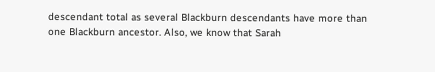descendant total as several Blackburn descendants have more than one Blackburn ancestor. Also, we know that Sarah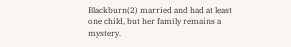Blackburn(2) married and had at least one child, but her family remains a mystery.